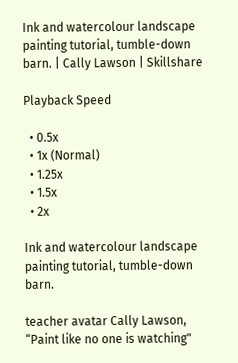Ink and watercolour landscape painting tutorial, tumble-down barn. | Cally Lawson | Skillshare

Playback Speed

  • 0.5x
  • 1x (Normal)
  • 1.25x
  • 1.5x
  • 2x

Ink and watercolour landscape painting tutorial, tumble-down barn.

teacher avatar Cally Lawson, “Paint like no one is watching"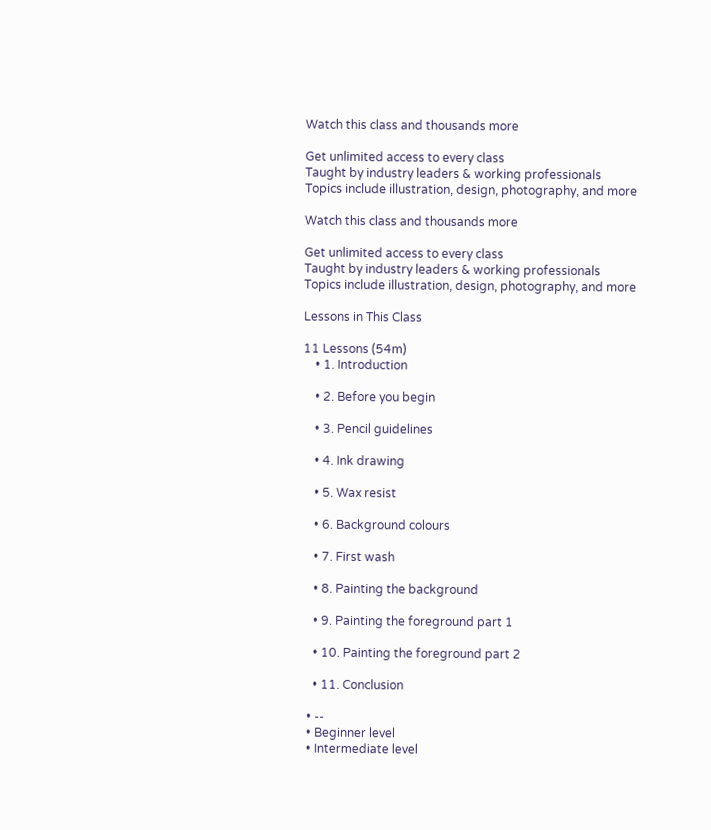Watch this class and thousands more

Get unlimited access to every class
Taught by industry leaders & working professionals
Topics include illustration, design, photography, and more

Watch this class and thousands more

Get unlimited access to every class
Taught by industry leaders & working professionals
Topics include illustration, design, photography, and more

Lessons in This Class

11 Lessons (54m)
    • 1. Introduction

    • 2. Before you begin

    • 3. Pencil guidelines

    • 4. Ink drawing

    • 5. Wax resist

    • 6. Background colours

    • 7. First wash

    • 8. Painting the background

    • 9. Painting the foreground part 1

    • 10. Painting the foreground part 2

    • 11. Conclusion

  • --
  • Beginner level
  • Intermediate level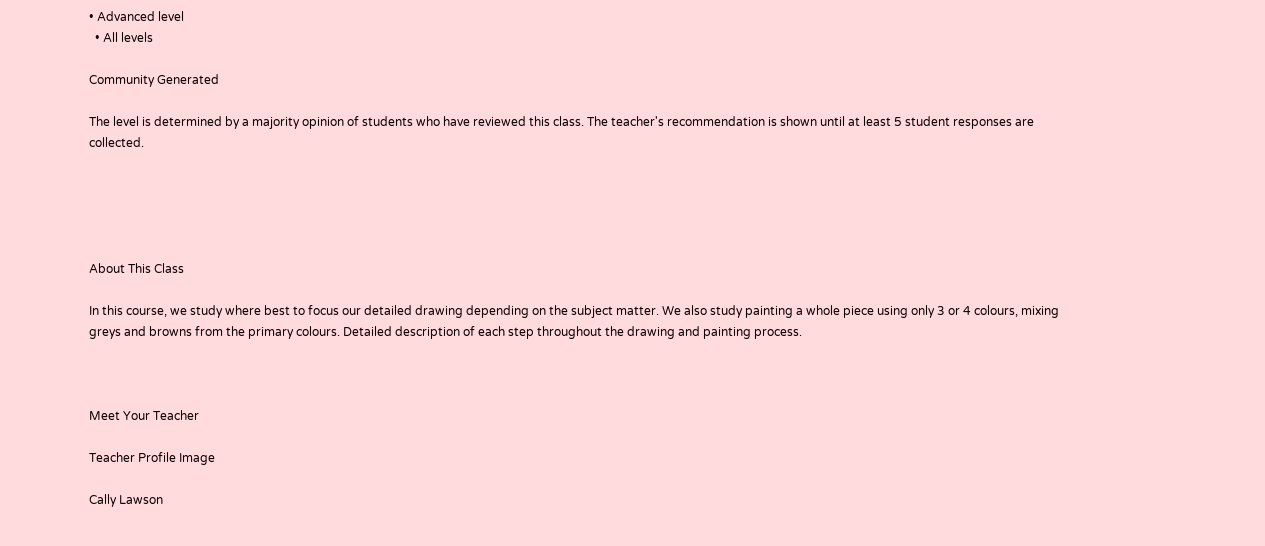• Advanced level
  • All levels

Community Generated

The level is determined by a majority opinion of students who have reviewed this class. The teacher's recommendation is shown until at least 5 student responses are collected.





About This Class

In this course, we study where best to focus our detailed drawing depending on the subject matter. We also study painting a whole piece using only 3 or 4 colours, mixing greys and browns from the primary colours. Detailed description of each step throughout the drawing and painting process.



Meet Your Teacher

Teacher Profile Image

Cally Lawson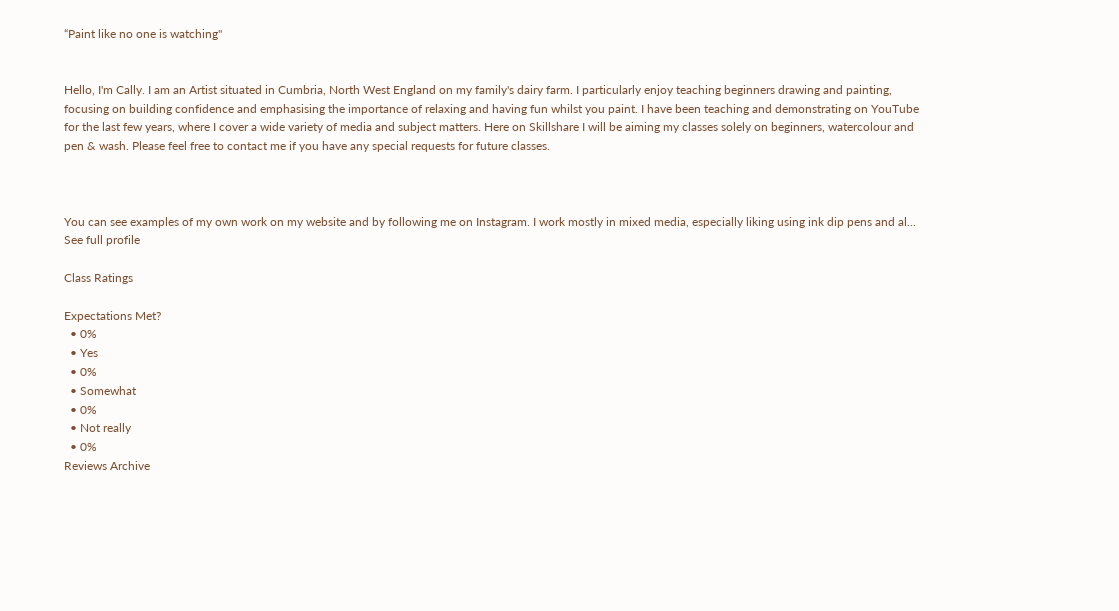“Paint like no one is watching"


Hello, I'm Cally. I am an Artist situated in Cumbria, North West England on my family's dairy farm. I particularly enjoy teaching beginners drawing and painting, focusing on building confidence and emphasising the importance of relaxing and having fun whilst you paint. I have been teaching and demonstrating on YouTube for the last few years, where I cover a wide variety of media and subject matters. Here on Skillshare I will be aiming my classes solely on beginners, watercolour and pen & wash. Please feel free to contact me if you have any special requests for future classes.



You can see examples of my own work on my website and by following me on Instagram. I work mostly in mixed media, especially liking using ink dip pens and al... See full profile

Class Ratings

Expectations Met?
  • 0%
  • Yes
  • 0%
  • Somewhat
  • 0%
  • Not really
  • 0%
Reviews Archive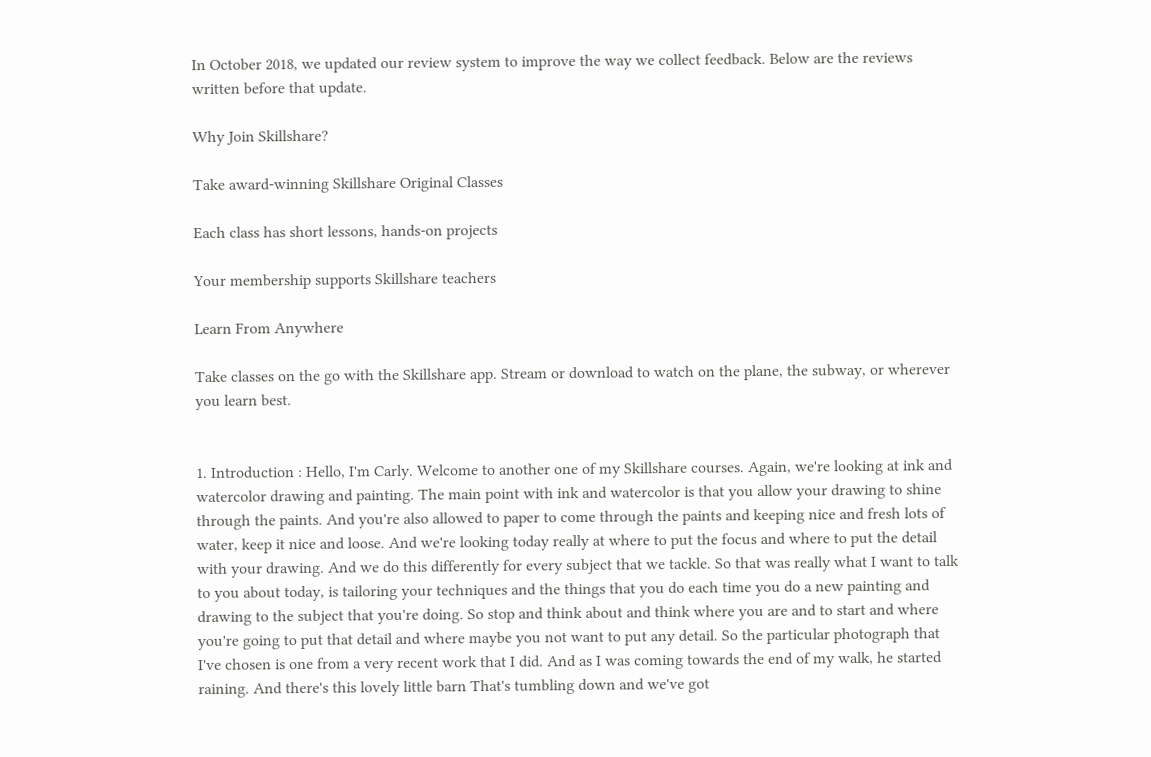In October 2018, we updated our review system to improve the way we collect feedback. Below are the reviews written before that update.

Why Join Skillshare?

Take award-winning Skillshare Original Classes

Each class has short lessons, hands-on projects

Your membership supports Skillshare teachers

Learn From Anywhere

Take classes on the go with the Skillshare app. Stream or download to watch on the plane, the subway, or wherever you learn best.


1. Introduction : Hello, I'm Carly. Welcome to another one of my Skillshare courses. Again, we're looking at ink and watercolor drawing and painting. The main point with ink and watercolor is that you allow your drawing to shine through the paints. And you're also allowed to paper to come through the paints and keeping nice and fresh lots of water, keep it nice and loose. And we're looking today really at where to put the focus and where to put the detail with your drawing. And we do this differently for every subject that we tackle. So that was really what I want to talk to you about today, is tailoring your techniques and the things that you do each time you do a new painting and drawing to the subject that you're doing. So stop and think about and think where you are and to start and where you're going to put that detail and where maybe you not want to put any detail. So the particular photograph that I've chosen is one from a very recent work that I did. And as I was coming towards the end of my walk, he started raining. And there's this lovely little barn That's tumbling down and we've got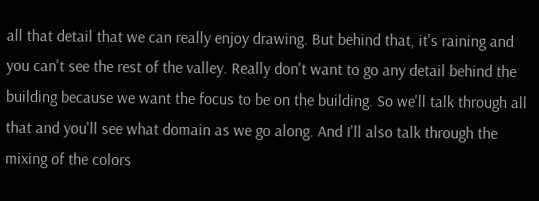all that detail that we can really enjoy drawing. But behind that, it's raining and you can't see the rest of the valley. Really don't want to go any detail behind the building because we want the focus to be on the building. So we'll talk through all that and you'll see what domain as we go along. And I'll also talk through the mixing of the colors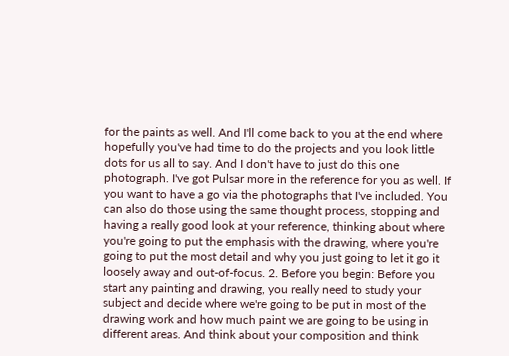for the paints as well. And I'll come back to you at the end where hopefully you've had time to do the projects and you look little dots for us all to say. And I don't have to just do this one photograph. I've got Pulsar more in the reference for you as well. If you want to have a go via the photographs that I've included. You can also do those using the same thought process, stopping and having a really good look at your reference, thinking about where you're going to put the emphasis with the drawing, where you're going to put the most detail and why you just going to let it go it loosely away and out-of-focus. 2. Before you begin: Before you start any painting and drawing, you really need to study your subject and decide where we're going to be put in most of the drawing work and how much paint we are going to be using in different areas. And think about your composition and think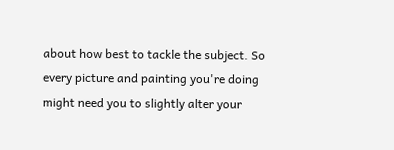about how best to tackle the subject. So every picture and painting you're doing might need you to slightly alter your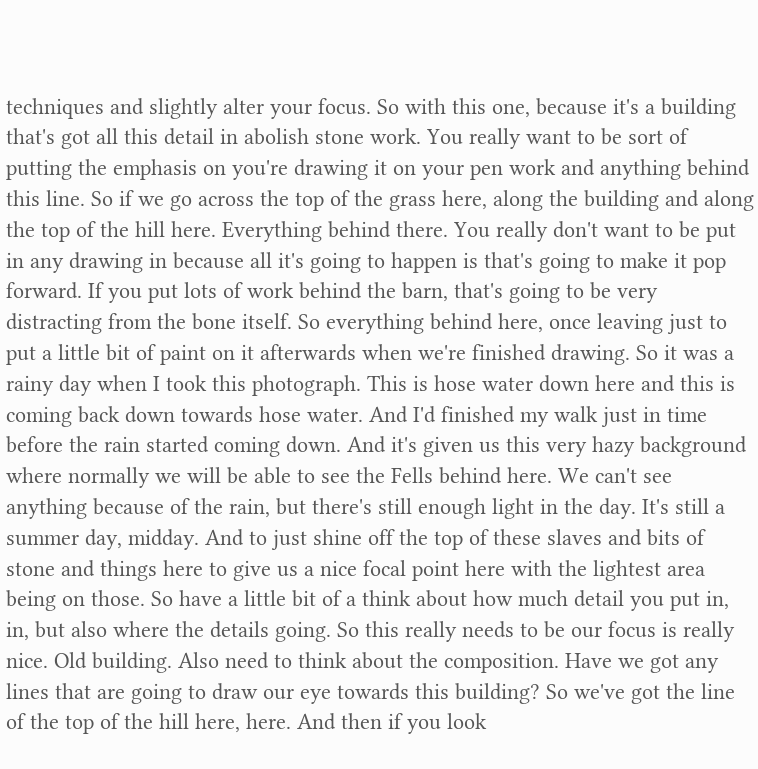techniques and slightly alter your focus. So with this one, because it's a building that's got all this detail in abolish stone work. You really want to be sort of putting the emphasis on you're drawing it on your pen work and anything behind this line. So if we go across the top of the grass here, along the building and along the top of the hill here. Everything behind there. You really don't want to be put in any drawing in because all it's going to happen is that's going to make it pop forward. If you put lots of work behind the barn, that's going to be very distracting from the bone itself. So everything behind here, once leaving just to put a little bit of paint on it afterwards when we're finished drawing. So it was a rainy day when I took this photograph. This is hose water down here and this is coming back down towards hose water. And I'd finished my walk just in time before the rain started coming down. And it's given us this very hazy background where normally we will be able to see the Fells behind here. We can't see anything because of the rain, but there's still enough light in the day. It's still a summer day, midday. And to just shine off the top of these slaves and bits of stone and things here to give us a nice focal point here with the lightest area being on those. So have a little bit of a think about how much detail you put in, in, but also where the details going. So this really needs to be our focus is really nice. Old building. Also need to think about the composition. Have we got any lines that are going to draw our eye towards this building? So we've got the line of the top of the hill here, here. And then if you look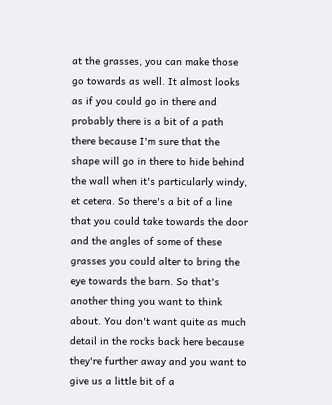at the grasses, you can make those go towards as well. It almost looks as if you could go in there and probably there is a bit of a path there because I'm sure that the shape will go in there to hide behind the wall when it's particularly windy, et cetera. So there's a bit of a line that you could take towards the door and the angles of some of these grasses you could alter to bring the eye towards the barn. So that's another thing you want to think about. You don't want quite as much detail in the rocks back here because they're further away and you want to give us a little bit of a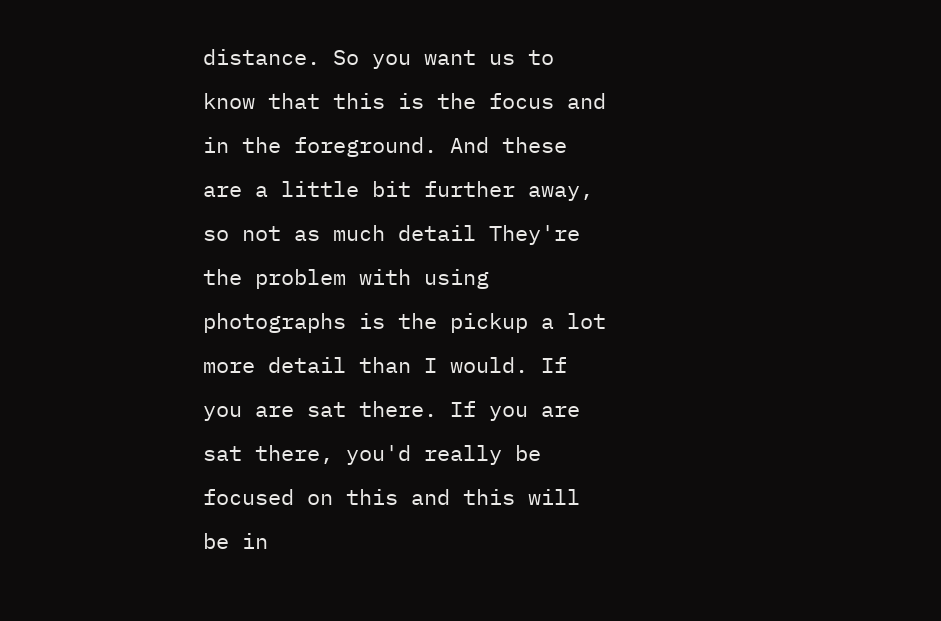distance. So you want us to know that this is the focus and in the foreground. And these are a little bit further away, so not as much detail They're the problem with using photographs is the pickup a lot more detail than I would. If you are sat there. If you are sat there, you'd really be focused on this and this will be in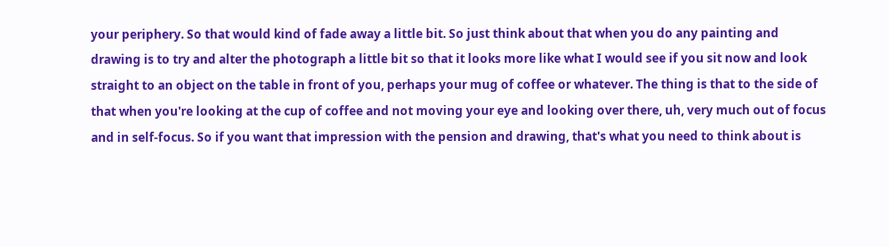your periphery. So that would kind of fade away a little bit. So just think about that when you do any painting and drawing is to try and alter the photograph a little bit so that it looks more like what I would see if you sit now and look straight to an object on the table in front of you, perhaps your mug of coffee or whatever. The thing is that to the side of that when you're looking at the cup of coffee and not moving your eye and looking over there, uh, very much out of focus and in self-focus. So if you want that impression with the pension and drawing, that's what you need to think about is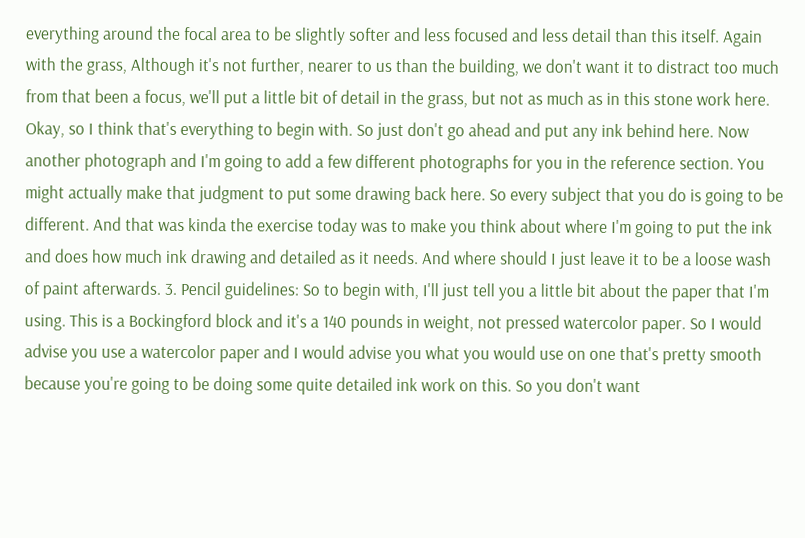everything around the focal area to be slightly softer and less focused and less detail than this itself. Again with the grass, Although it's not further, nearer to us than the building, we don't want it to distract too much from that been a focus, we'll put a little bit of detail in the grass, but not as much as in this stone work here. Okay, so I think that's everything to begin with. So just don't go ahead and put any ink behind here. Now another photograph and I'm going to add a few different photographs for you in the reference section. You might actually make that judgment to put some drawing back here. So every subject that you do is going to be different. And that was kinda the exercise today was to make you think about where I'm going to put the ink and does how much ink drawing and detailed as it needs. And where should I just leave it to be a loose wash of paint afterwards. 3. Pencil guidelines: So to begin with, I'll just tell you a little bit about the paper that I'm using. This is a Bockingford block and it's a 140 pounds in weight, not pressed watercolor paper. So I would advise you use a watercolor paper and I would advise you what you would use on one that's pretty smooth because you're going to be doing some quite detailed ink work on this. So you don't want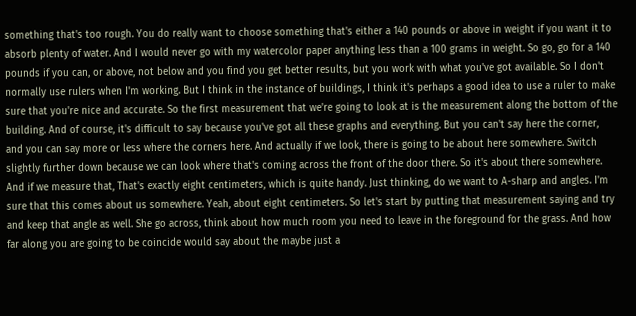something that's too rough. You do really want to choose something that's either a 140 pounds or above in weight if you want it to absorb plenty of water. And I would never go with my watercolor paper anything less than a 100 grams in weight. So go, go for a 140 pounds if you can, or above, not below and you find you get better results, but you work with what you've got available. So I don't normally use rulers when I'm working. But I think in the instance of buildings, I think it's perhaps a good idea to use a ruler to make sure that you're nice and accurate. So the first measurement that we're going to look at is the measurement along the bottom of the building. And of course, it's difficult to say because you've got all these graphs and everything. But you can't say here the corner, and you can say more or less where the corners here. And actually if we look, there is going to be about here somewhere. Switch slightly further down because we can look where that's coming across the front of the door there. So it's about there somewhere. And if we measure that, That's exactly eight centimeters, which is quite handy. Just thinking, do we want to A-sharp and angles. I'm sure that this comes about us somewhere. Yeah, about eight centimeters. So let's start by putting that measurement saying and try and keep that angle as well. She go across, think about how much room you need to leave in the foreground for the grass. And how far along you are going to be coincide would say about the maybe just a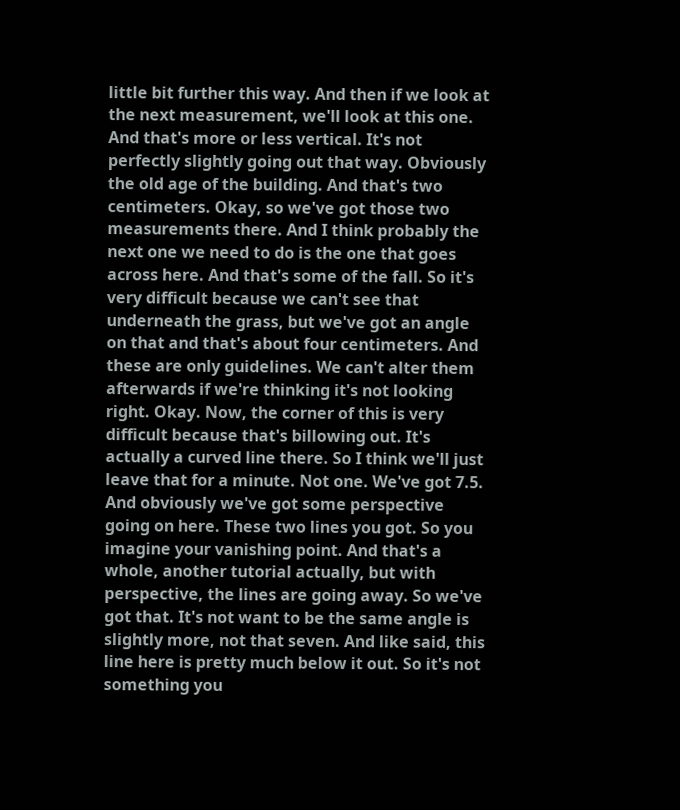little bit further this way. And then if we look at the next measurement, we'll look at this one. And that's more or less vertical. It's not perfectly slightly going out that way. Obviously the old age of the building. And that's two centimeters. Okay, so we've got those two measurements there. And I think probably the next one we need to do is the one that goes across here. And that's some of the fall. So it's very difficult because we can't see that underneath the grass, but we've got an angle on that and that's about four centimeters. And these are only guidelines. We can't alter them afterwards if we're thinking it's not looking right. Okay. Now, the corner of this is very difficult because that's billowing out. It's actually a curved line there. So I think we'll just leave that for a minute. Not one. We've got 7.5. And obviously we've got some perspective going on here. These two lines you got. So you imagine your vanishing point. And that's a whole, another tutorial actually, but with perspective, the lines are going away. So we've got that. It's not want to be the same angle is slightly more, not that seven. And like said, this line here is pretty much below it out. So it's not something you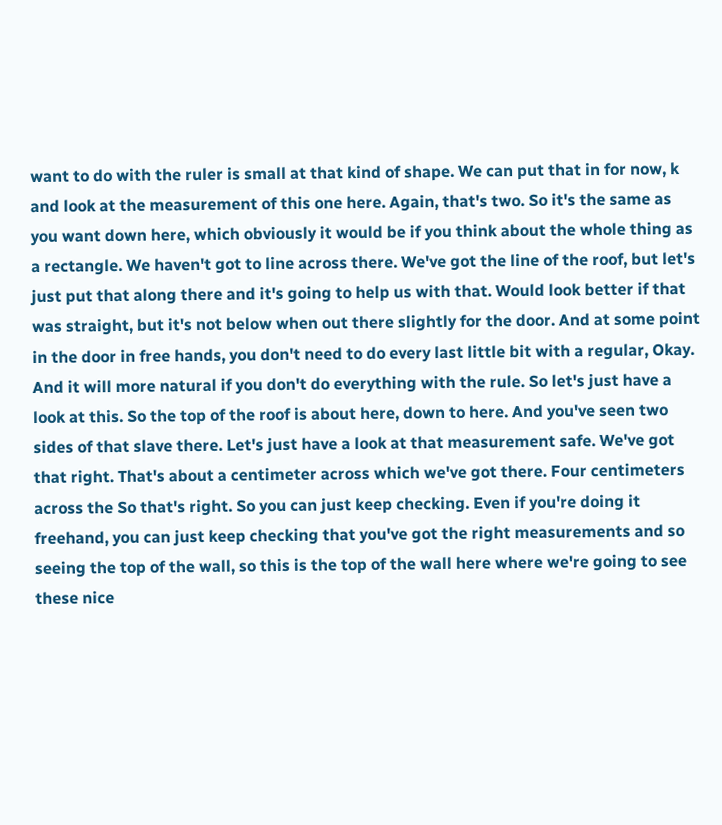want to do with the ruler is small at that kind of shape. We can put that in for now, k and look at the measurement of this one here. Again, that's two. So it's the same as you want down here, which obviously it would be if you think about the whole thing as a rectangle. We haven't got to line across there. We've got the line of the roof, but let's just put that along there and it's going to help us with that. Would look better if that was straight, but it's not below when out there slightly for the door. And at some point in the door in free hands, you don't need to do every last little bit with a regular, Okay. And it will more natural if you don't do everything with the rule. So let's just have a look at this. So the top of the roof is about here, down to here. And you've seen two sides of that slave there. Let's just have a look at that measurement safe. We've got that right. That's about a centimeter across which we've got there. Four centimeters across the So that's right. So you can just keep checking. Even if you're doing it freehand, you can just keep checking that you've got the right measurements and so seeing the top of the wall, so this is the top of the wall here where we're going to see these nice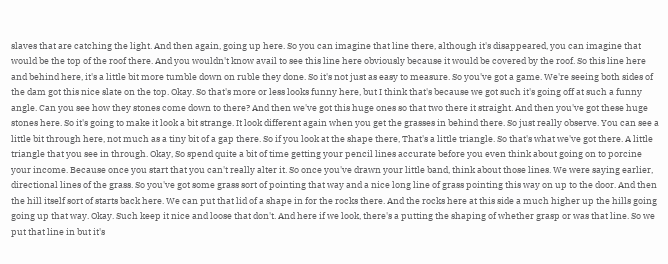slaves that are catching the light. And then again, going up here. So you can imagine that line there, although it's disappeared, you can imagine that would be the top of the roof there. And you wouldn't know avail to see this line here obviously because it would be covered by the roof. So this line here and behind here, it's a little bit more tumble down on ruble they done. So it's not just as easy to measure. So you've got a game. We're seeing both sides of the dam got this nice slate on the top. Okay. So that's more or less looks funny here, but I think that's because we got such it's going off at such a funny angle. Can you see how they stones come down to there? And then we've got this huge ones so that two there it straight. And then you've got these huge stones here. So it's going to make it look a bit strange. It look different again when you get the grasses in behind there. So just really observe. You can see a little bit through here, not much as a tiny bit of a gap there. So if you look at the shape there, That's a little triangle. So that's what we've got there. A little triangle that you see in through. Okay, So spend quite a bit of time getting your pencil lines accurate before you even think about going on to porcine your income. Because once you start that you can't really alter it. So once you've drawn your little band, think about those lines. We were saying earlier, directional lines of the grass. So you've got some grass sort of pointing that way and a nice long line of grass pointing this way on up to the door. And then the hill itself sort of starts back here. We can put that lid of a shape in for the rocks there. And the rocks here at this side a much higher up the hills going going up that way. Okay. Such keep it nice and loose that don't. And here if we look, there's a putting the shaping of whether grasp or was that line. So we put that line in but it's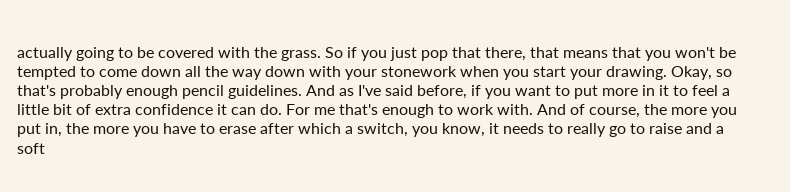actually going to be covered with the grass. So if you just pop that there, that means that you won't be tempted to come down all the way down with your stonework when you start your drawing. Okay, so that's probably enough pencil guidelines. And as I've said before, if you want to put more in it to feel a little bit of extra confidence it can do. For me that's enough to work with. And of course, the more you put in, the more you have to erase after which a switch, you know, it needs to really go to raise and a soft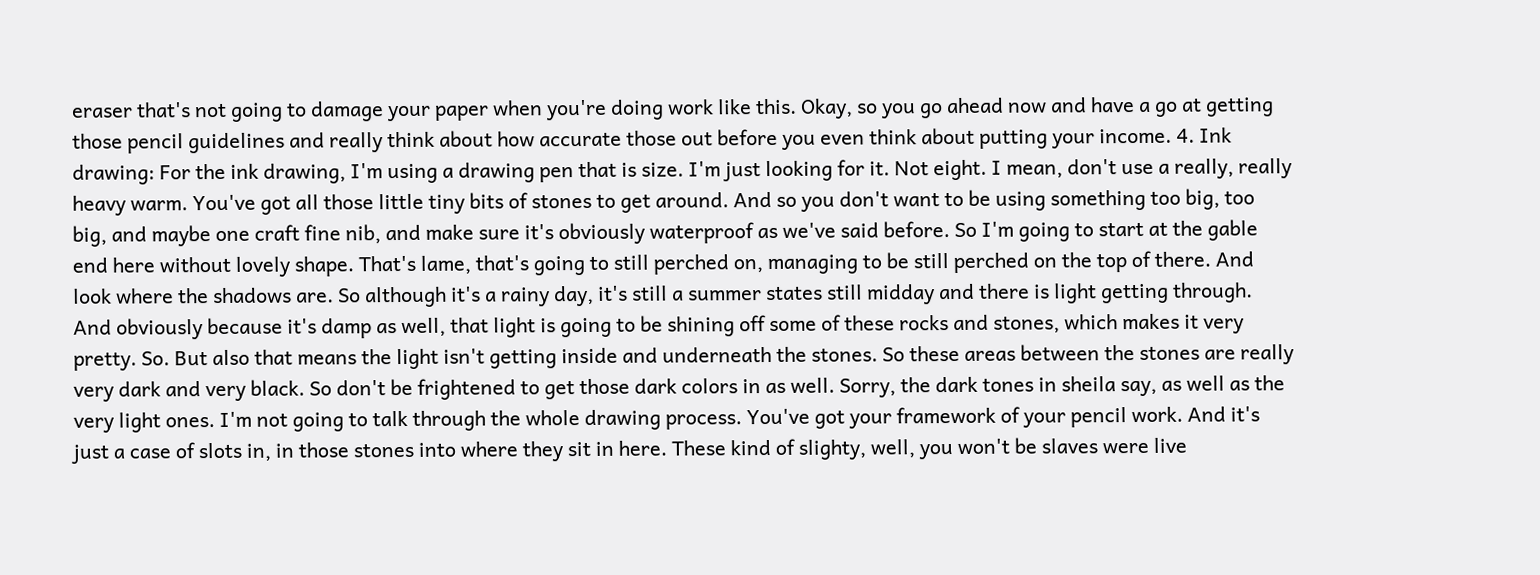eraser that's not going to damage your paper when you're doing work like this. Okay, so you go ahead now and have a go at getting those pencil guidelines and really think about how accurate those out before you even think about putting your income. 4. Ink drawing: For the ink drawing, I'm using a drawing pen that is size. I'm just looking for it. Not eight. I mean, don't use a really, really heavy warm. You've got all those little tiny bits of stones to get around. And so you don't want to be using something too big, too big, and maybe one craft fine nib, and make sure it's obviously waterproof as we've said before. So I'm going to start at the gable end here without lovely shape. That's lame, that's going to still perched on, managing to be still perched on the top of there. And look where the shadows are. So although it's a rainy day, it's still a summer states still midday and there is light getting through. And obviously because it's damp as well, that light is going to be shining off some of these rocks and stones, which makes it very pretty. So. But also that means the light isn't getting inside and underneath the stones. So these areas between the stones are really very dark and very black. So don't be frightened to get those dark colors in as well. Sorry, the dark tones in sheila say, as well as the very light ones. I'm not going to talk through the whole drawing process. You've got your framework of your pencil work. And it's just a case of slots in, in those stones into where they sit in here. These kind of slighty, well, you won't be slaves were live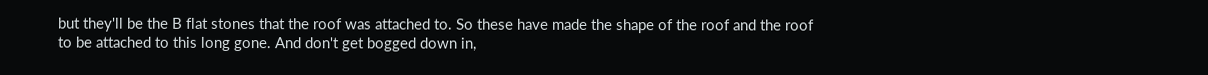but they'll be the B flat stones that the roof was attached to. So these have made the shape of the roof and the roof to be attached to this long gone. And don't get bogged down in,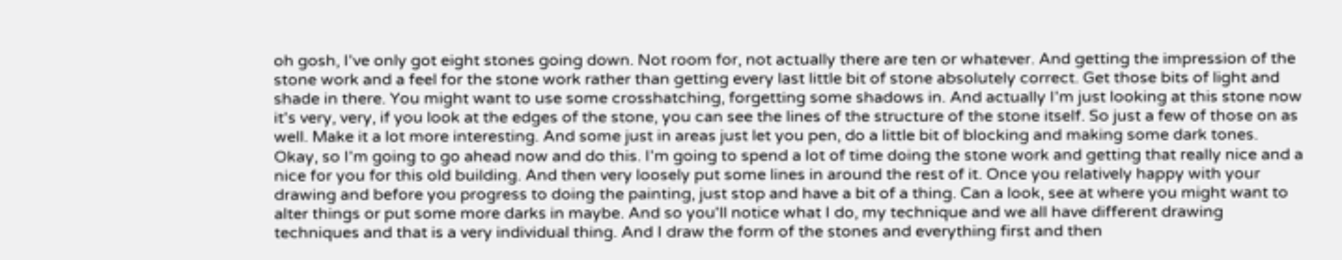oh gosh, I've only got eight stones going down. Not room for, not actually there are ten or whatever. And getting the impression of the stone work and a feel for the stone work rather than getting every last little bit of stone absolutely correct. Get those bits of light and shade in there. You might want to use some crosshatching, forgetting some shadows in. And actually I'm just looking at this stone now it's very, very, if you look at the edges of the stone, you can see the lines of the structure of the stone itself. So just a few of those on as well. Make it a lot more interesting. And some just in areas just let you pen, do a little bit of blocking and making some dark tones. Okay, so I'm going to go ahead now and do this. I'm going to spend a lot of time doing the stone work and getting that really nice and a nice for you for this old building. And then very loosely put some lines in around the rest of it. Once you relatively happy with your drawing and before you progress to doing the painting, just stop and have a bit of a thing. Can a look, see at where you might want to alter things or put some more darks in maybe. And so you'll notice what I do, my technique and we all have different drawing techniques and that is a very individual thing. And I draw the form of the stones and everything first and then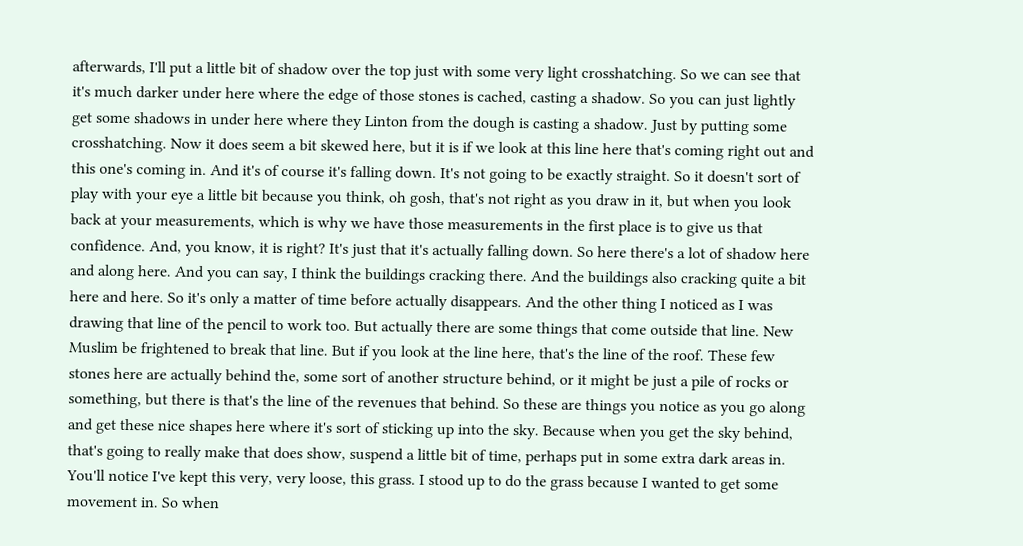afterwards, I'll put a little bit of shadow over the top just with some very light crosshatching. So we can see that it's much darker under here where the edge of those stones is cached, casting a shadow. So you can just lightly get some shadows in under here where they Linton from the dough is casting a shadow. Just by putting some crosshatching. Now it does seem a bit skewed here, but it is if we look at this line here that's coming right out and this one's coming in. And it's of course it's falling down. It's not going to be exactly straight. So it doesn't sort of play with your eye a little bit because you think, oh gosh, that's not right as you draw in it, but when you look back at your measurements, which is why we have those measurements in the first place is to give us that confidence. And, you know, it is right? It's just that it's actually falling down. So here there's a lot of shadow here and along here. And you can say, I think the buildings cracking there. And the buildings also cracking quite a bit here and here. So it's only a matter of time before actually disappears. And the other thing I noticed as I was drawing that line of the pencil to work too. But actually there are some things that come outside that line. New Muslim be frightened to break that line. But if you look at the line here, that's the line of the roof. These few stones here are actually behind the, some sort of another structure behind, or it might be just a pile of rocks or something, but there is that's the line of the revenues that behind. So these are things you notice as you go along and get these nice shapes here where it's sort of sticking up into the sky. Because when you get the sky behind, that's going to really make that does show, suspend a little bit of time, perhaps put in some extra dark areas in. You'll notice I've kept this very, very loose, this grass. I stood up to do the grass because I wanted to get some movement in. So when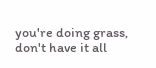you're doing grass, don't have it all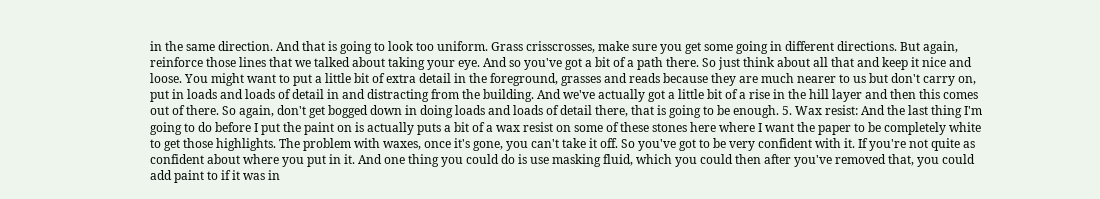in the same direction. And that is going to look too uniform. Grass crisscrosses, make sure you get some going in different directions. But again, reinforce those lines that we talked about taking your eye. And so you've got a bit of a path there. So just think about all that and keep it nice and loose. You might want to put a little bit of extra detail in the foreground, grasses and reads because they are much nearer to us but don't carry on, put in loads and loads of detail in and distracting from the building. And we've actually got a little bit of a rise in the hill layer and then this comes out of there. So again, don't get bogged down in doing loads and loads of detail there, that is going to be enough. 5. Wax resist: And the last thing I'm going to do before I put the paint on is actually puts a bit of a wax resist on some of these stones here where I want the paper to be completely white to get those highlights. The problem with waxes, once it's gone, you can't take it off. So you've got to be very confident with it. If you're not quite as confident about where you put in it. And one thing you could do is use masking fluid, which you could then after you've removed that, you could add paint to if it was in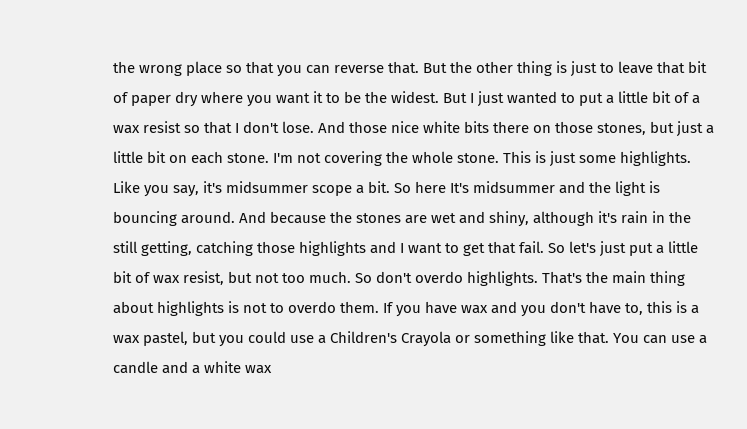the wrong place so that you can reverse that. But the other thing is just to leave that bit of paper dry where you want it to be the widest. But I just wanted to put a little bit of a wax resist so that I don't lose. And those nice white bits there on those stones, but just a little bit on each stone. I'm not covering the whole stone. This is just some highlights. Like you say, it's midsummer scope a bit. So here It's midsummer and the light is bouncing around. And because the stones are wet and shiny, although it's rain in the still getting, catching those highlights and I want to get that fail. So let's just put a little bit of wax resist, but not too much. So don't overdo highlights. That's the main thing about highlights is not to overdo them. If you have wax and you don't have to, this is a wax pastel, but you could use a Children's Crayola or something like that. You can use a candle and a white wax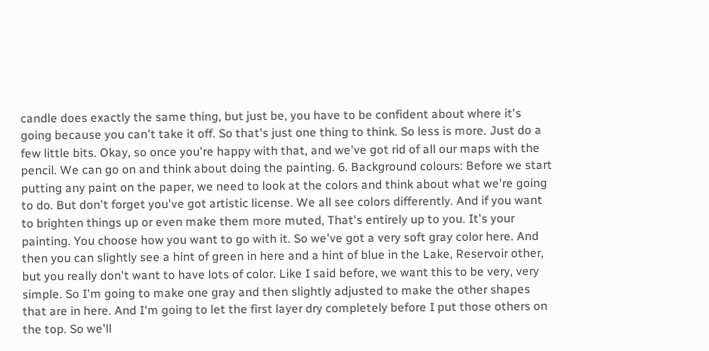candle does exactly the same thing, but just be, you have to be confident about where it's going because you can't take it off. So that's just one thing to think. So less is more. Just do a few little bits. Okay, so once you're happy with that, and we've got rid of all our maps with the pencil. We can go on and think about doing the painting. 6. Background colours: Before we start putting any paint on the paper, we need to look at the colors and think about what we're going to do. But don't forget you've got artistic license. We all see colors differently. And if you want to brighten things up or even make them more muted, That's entirely up to you. It's your painting. You choose how you want to go with it. So we've got a very soft gray color here. And then you can slightly see a hint of green in here and a hint of blue in the Lake, Reservoir other, but you really don't want to have lots of color. Like I said before, we want this to be very, very simple. So I'm going to make one gray and then slightly adjusted to make the other shapes that are in here. And I'm going to let the first layer dry completely before I put those others on the top. So we'll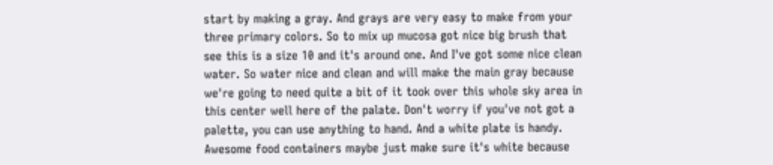start by making a gray. And grays are very easy to make from your three primary colors. So to mix up mucosa got nice big brush that see this is a size 10 and it's around one. And I've got some nice clean water. So water nice and clean and will make the main gray because we're going to need quite a bit of it took over this whole sky area in this center well here of the palate. Don't worry if you've not got a palette, you can use anything to hand. And a white plate is handy. Awesome food containers maybe just make sure it's white because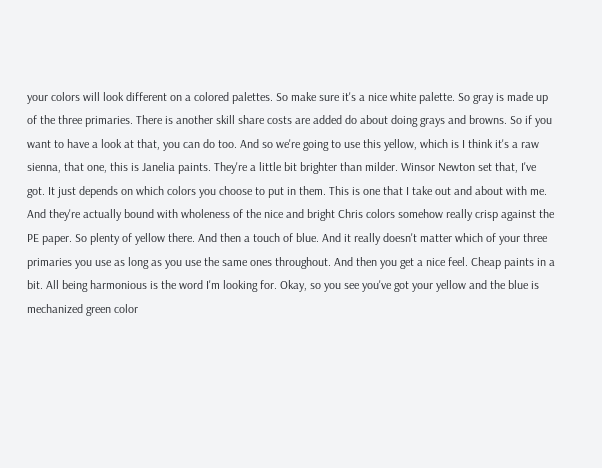your colors will look different on a colored palettes. So make sure it's a nice white palette. So gray is made up of the three primaries. There is another skill share costs are added do about doing grays and browns. So if you want to have a look at that, you can do too. And so we're going to use this yellow, which is I think it's a raw sienna, that one, this is Janelia paints. They're a little bit brighter than milder. Winsor Newton set that, I've got. It just depends on which colors you choose to put in them. This is one that I take out and about with me. And they're actually bound with wholeness of the nice and bright Chris colors somehow really crisp against the PE paper. So plenty of yellow there. And then a touch of blue. And it really doesn't matter which of your three primaries you use as long as you use the same ones throughout. And then you get a nice feel. Cheap paints in a bit. All being harmonious is the word I'm looking for. Okay, so you see you've got your yellow and the blue is mechanized green color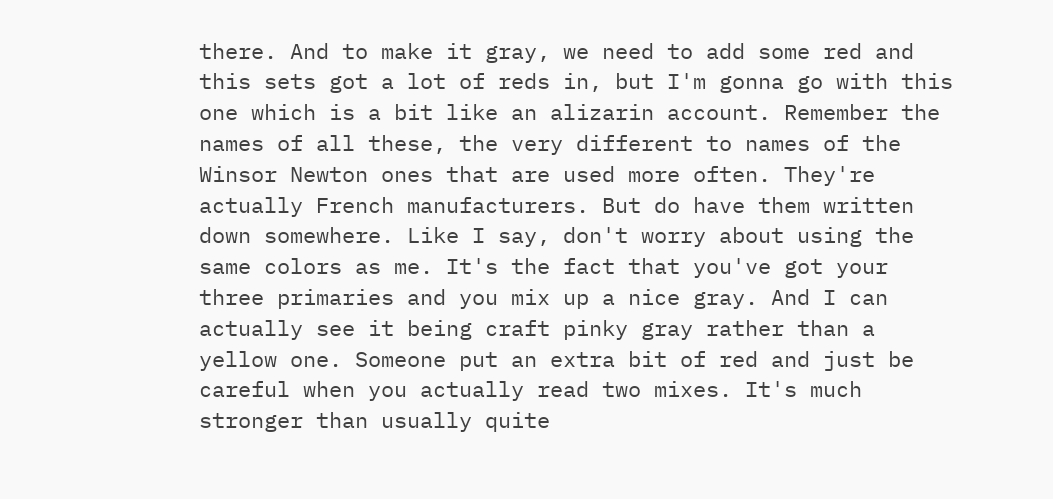there. And to make it gray, we need to add some red and this sets got a lot of reds in, but I'm gonna go with this one which is a bit like an alizarin account. Remember the names of all these, the very different to names of the Winsor Newton ones that are used more often. They're actually French manufacturers. But do have them written down somewhere. Like I say, don't worry about using the same colors as me. It's the fact that you've got your three primaries and you mix up a nice gray. And I can actually see it being craft pinky gray rather than a yellow one. Someone put an extra bit of red and just be careful when you actually read two mixes. It's much stronger than usually quite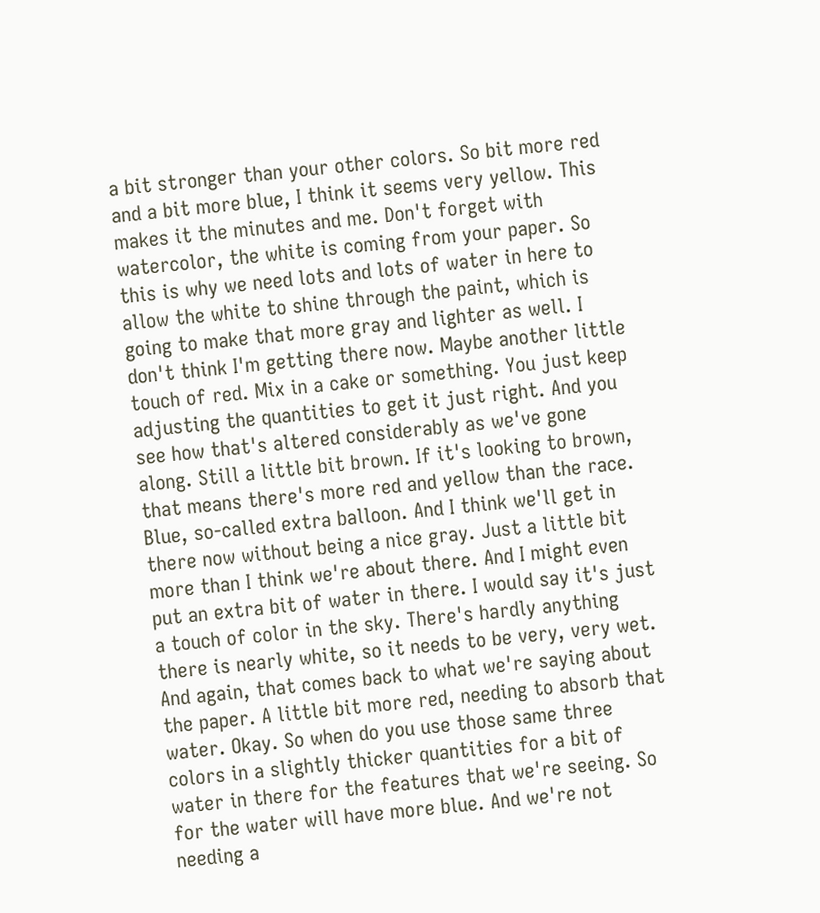a bit stronger than your other colors. So bit more red and a bit more blue, I think it seems very yellow. This makes it the minutes and me. Don't forget with watercolor, the white is coming from your paper. So this is why we need lots and lots of water in here to allow the white to shine through the paint, which is going to make that more gray and lighter as well. I don't think I'm getting there now. Maybe another little touch of red. Mix in a cake or something. You just keep adjusting the quantities to get it just right. And you see how that's altered considerably as we've gone along. Still a little bit brown. If it's looking to brown, that means there's more red and yellow than the race. Blue, so-called extra balloon. And I think we'll get in there now without being a nice gray. Just a little bit more than I think we're about there. And I might even put an extra bit of water in there. I would say it's just a touch of color in the sky. There's hardly anything there is nearly white, so it needs to be very, very wet. And again, that comes back to what we're saying about the paper. A little bit more red, needing to absorb that water. Okay. So when do you use those same three colors in a slightly thicker quantities for a bit of water in there for the features that we're seeing. So for the water will have more blue. And we're not needing a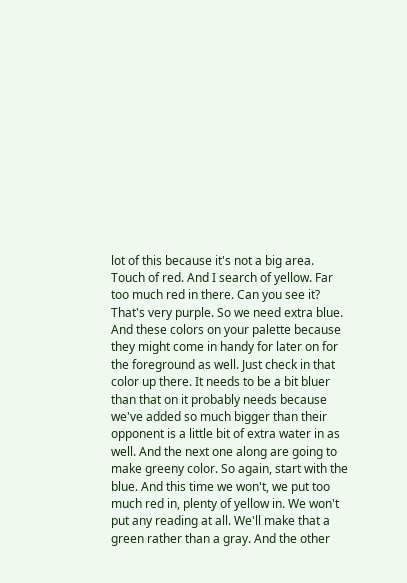lot of this because it's not a big area. Touch of red. And I search of yellow. Far too much red in there. Can you see it? That's very purple. So we need extra blue. And these colors on your palette because they might come in handy for later on for the foreground as well. Just check in that color up there. It needs to be a bit bluer than that on it probably needs because we've added so much bigger than their opponent is a little bit of extra water in as well. And the next one along are going to make greeny color. So again, start with the blue. And this time we won't, we put too much red in, plenty of yellow in. We won't put any reading at all. We'll make that a green rather than a gray. And the other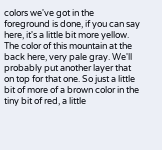colors we've got in the foreground is done, if you can say here, it's a little bit more yellow. The color of this mountain at the back here, very pale gray. We'll probably put another layer that on top for that one. So just a little bit of more of a brown color in the tiny bit of red, a little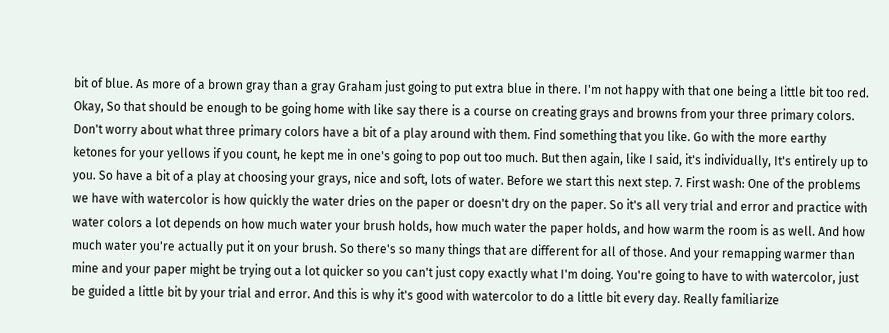bit of blue. As more of a brown gray than a gray Graham just going to put extra blue in there. I'm not happy with that one being a little bit too red. Okay, So that should be enough to be going home with like say there is a course on creating grays and browns from your three primary colors. Don't worry about what three primary colors have a bit of a play around with them. Find something that you like. Go with the more earthy ketones for your yellows if you count, he kept me in one's going to pop out too much. But then again, like I said, it's individually, It's entirely up to you. So have a bit of a play at choosing your grays, nice and soft, lots of water. Before we start this next step. 7. First wash: One of the problems we have with watercolor is how quickly the water dries on the paper or doesn't dry on the paper. So it's all very trial and error and practice with water colors a lot depends on how much water your brush holds, how much water the paper holds, and how warm the room is as well. And how much water you're actually put it on your brush. So there's so many things that are different for all of those. And your remapping warmer than mine and your paper might be trying out a lot quicker so you can't just copy exactly what I'm doing. You're going to have to with watercolor, just be guided a little bit by your trial and error. And this is why it's good with watercolor to do a little bit every day. Really familiarize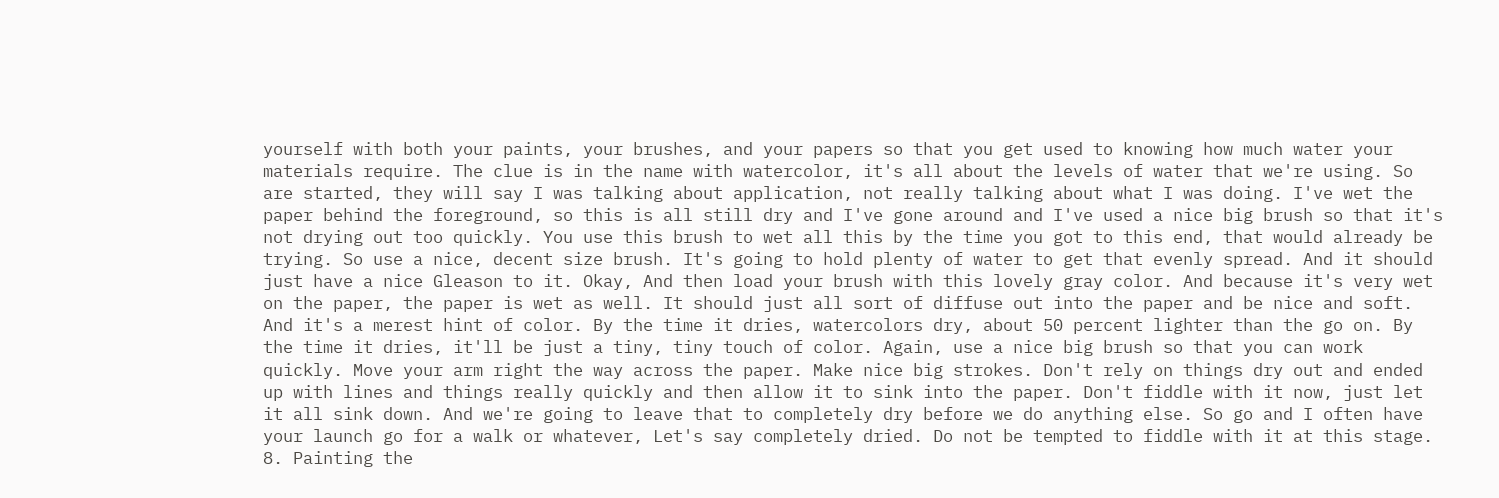yourself with both your paints, your brushes, and your papers so that you get used to knowing how much water your materials require. The clue is in the name with watercolor, it's all about the levels of water that we're using. So are started, they will say I was talking about application, not really talking about what I was doing. I've wet the paper behind the foreground, so this is all still dry and I've gone around and I've used a nice big brush so that it's not drying out too quickly. You use this brush to wet all this by the time you got to this end, that would already be trying. So use a nice, decent size brush. It's going to hold plenty of water to get that evenly spread. And it should just have a nice Gleason to it. Okay, And then load your brush with this lovely gray color. And because it's very wet on the paper, the paper is wet as well. It should just all sort of diffuse out into the paper and be nice and soft. And it's a merest hint of color. By the time it dries, watercolors dry, about 50 percent lighter than the go on. By the time it dries, it'll be just a tiny, tiny touch of color. Again, use a nice big brush so that you can work quickly. Move your arm right the way across the paper. Make nice big strokes. Don't rely on things dry out and ended up with lines and things really quickly and then allow it to sink into the paper. Don't fiddle with it now, just let it all sink down. And we're going to leave that to completely dry before we do anything else. So go and I often have your launch go for a walk or whatever, Let's say completely dried. Do not be tempted to fiddle with it at this stage. 8. Painting the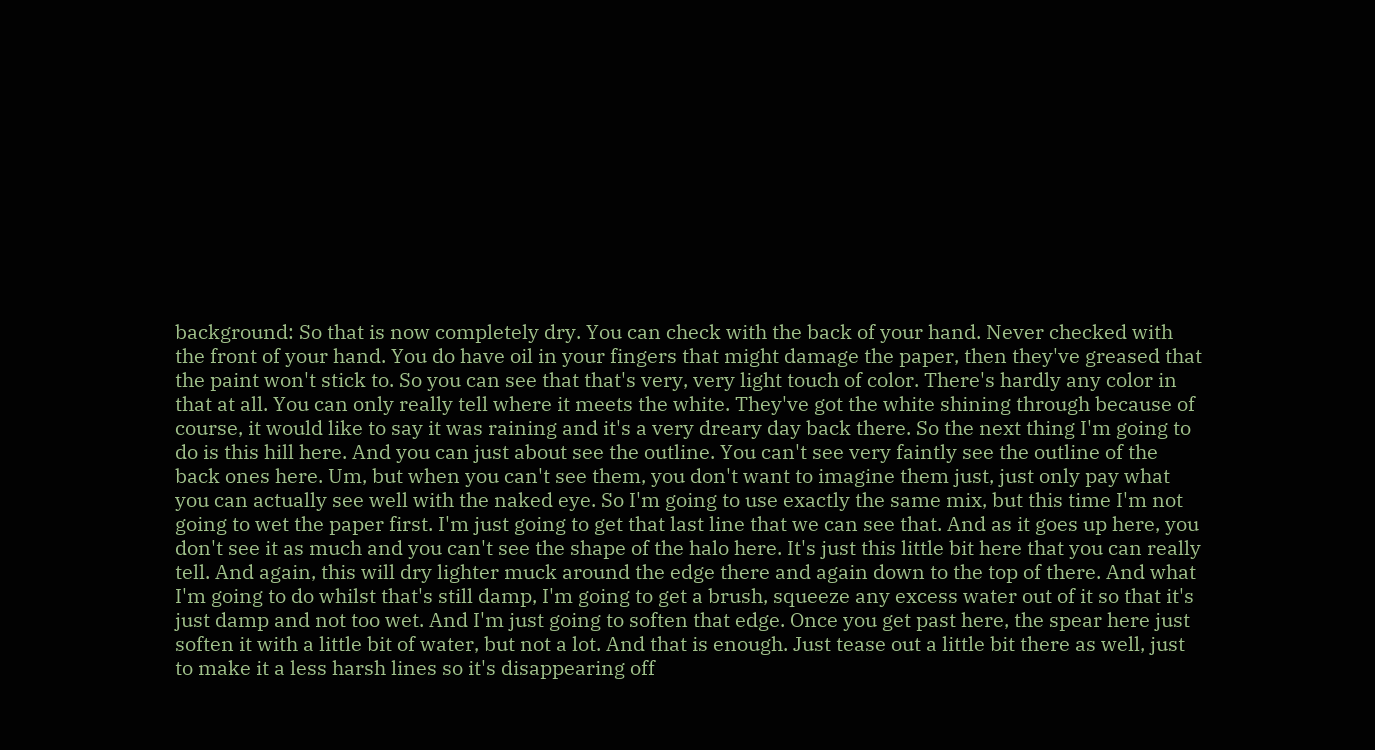background: So that is now completely dry. You can check with the back of your hand. Never checked with the front of your hand. You do have oil in your fingers that might damage the paper, then they've greased that the paint won't stick to. So you can see that that's very, very light touch of color. There's hardly any color in that at all. You can only really tell where it meets the white. They've got the white shining through because of course, it would like to say it was raining and it's a very dreary day back there. So the next thing I'm going to do is this hill here. And you can just about see the outline. You can't see very faintly see the outline of the back ones here. Um, but when you can't see them, you don't want to imagine them just, just only pay what you can actually see well with the naked eye. So I'm going to use exactly the same mix, but this time I'm not going to wet the paper first. I'm just going to get that last line that we can see that. And as it goes up here, you don't see it as much and you can't see the shape of the halo here. It's just this little bit here that you can really tell. And again, this will dry lighter muck around the edge there and again down to the top of there. And what I'm going to do whilst that's still damp, I'm going to get a brush, squeeze any excess water out of it so that it's just damp and not too wet. And I'm just going to soften that edge. Once you get past here, the spear here just soften it with a little bit of water, but not a lot. And that is enough. Just tease out a little bit there as well, just to make it a less harsh lines so it's disappearing off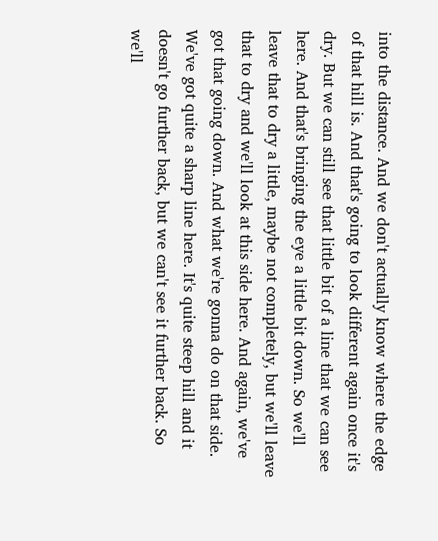into the distance. And we don't actually know where the edge of that hill is. And that's going to look different again once it's dry. But we can still see that little bit of a line that we can see here. And that's bringing the eye a little bit down. So we'll leave that to dry a little, maybe not completely, but we'll leave that to dry and we'll look at this side here. And again, we've got that going down. And what we're gonna do on that side. We've got quite a sharp line here. It's quite steep hill and it doesn't go further back, but we can't see it further back. So we'll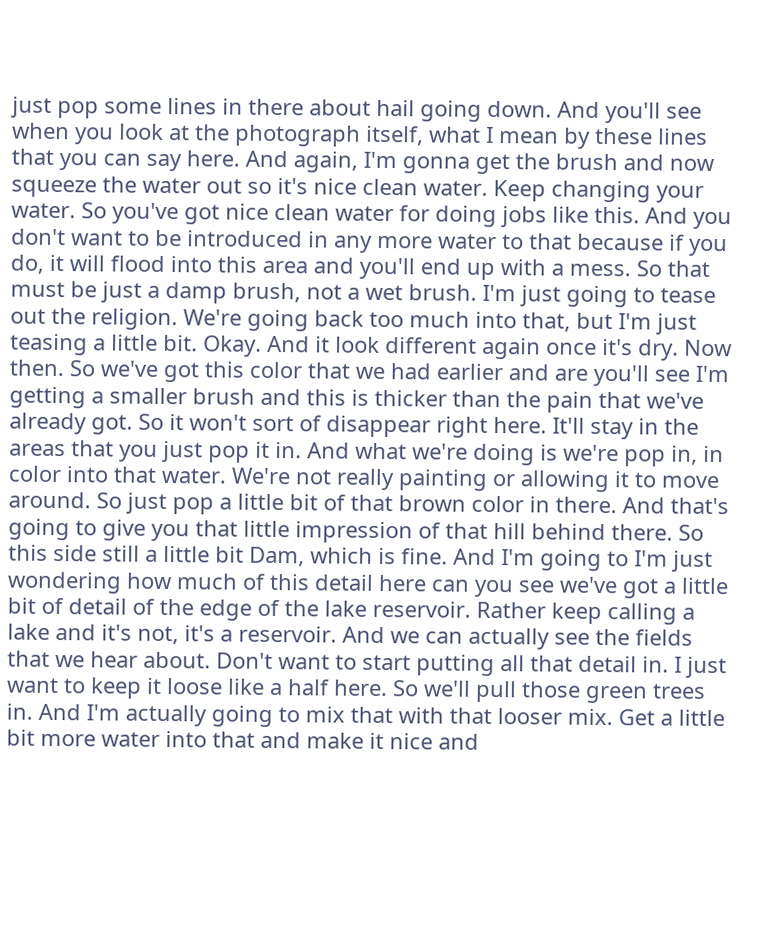just pop some lines in there about hail going down. And you'll see when you look at the photograph itself, what I mean by these lines that you can say here. And again, I'm gonna get the brush and now squeeze the water out so it's nice clean water. Keep changing your water. So you've got nice clean water for doing jobs like this. And you don't want to be introduced in any more water to that because if you do, it will flood into this area and you'll end up with a mess. So that must be just a damp brush, not a wet brush. I'm just going to tease out the religion. We're going back too much into that, but I'm just teasing a little bit. Okay. And it look different again once it's dry. Now then. So we've got this color that we had earlier and are you'll see I'm getting a smaller brush and this is thicker than the pain that we've already got. So it won't sort of disappear right here. It'll stay in the areas that you just pop it in. And what we're doing is we're pop in, in color into that water. We're not really painting or allowing it to move around. So just pop a little bit of that brown color in there. And that's going to give you that little impression of that hill behind there. So this side still a little bit Dam, which is fine. And I'm going to I'm just wondering how much of this detail here can you see we've got a little bit of detail of the edge of the lake reservoir. Rather keep calling a lake and it's not, it's a reservoir. And we can actually see the fields that we hear about. Don't want to start putting all that detail in. I just want to keep it loose like a half here. So we'll pull those green trees in. And I'm actually going to mix that with that looser mix. Get a little bit more water into that and make it nice and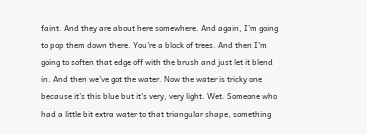faint. And they are about here somewhere. And again, I'm going to pop them down there. You're a block of trees. And then I'm going to soften that edge off with the brush and just let it blend in. And then we've got the water. Now the water is tricky one because it's this blue but it's very, very light. Wet. Someone who had a little bit extra water to that triangular shape, something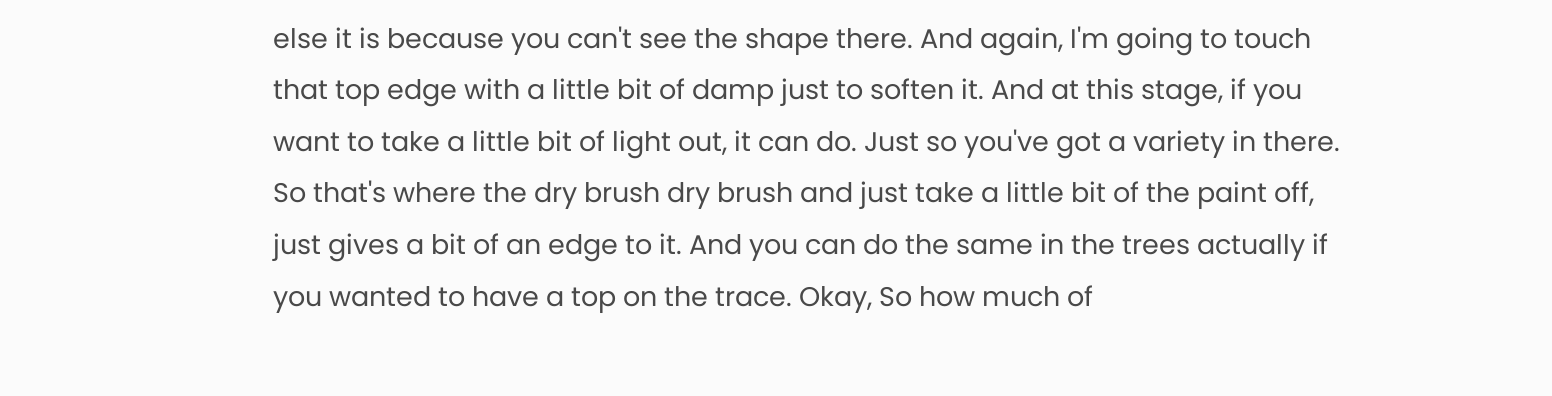else it is because you can't see the shape there. And again, I'm going to touch that top edge with a little bit of damp just to soften it. And at this stage, if you want to take a little bit of light out, it can do. Just so you've got a variety in there. So that's where the dry brush dry brush and just take a little bit of the paint off, just gives a bit of an edge to it. And you can do the same in the trees actually if you wanted to have a top on the trace. Okay, So how much of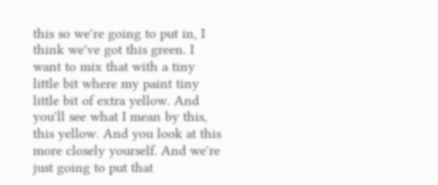this so we're going to put in, I think we've got this green. I want to mix that with a tiny little bit where my paint tiny little bit of extra yellow. And you'll see what I mean by this, this yellow. And you look at this more closely yourself. And we're just going to put that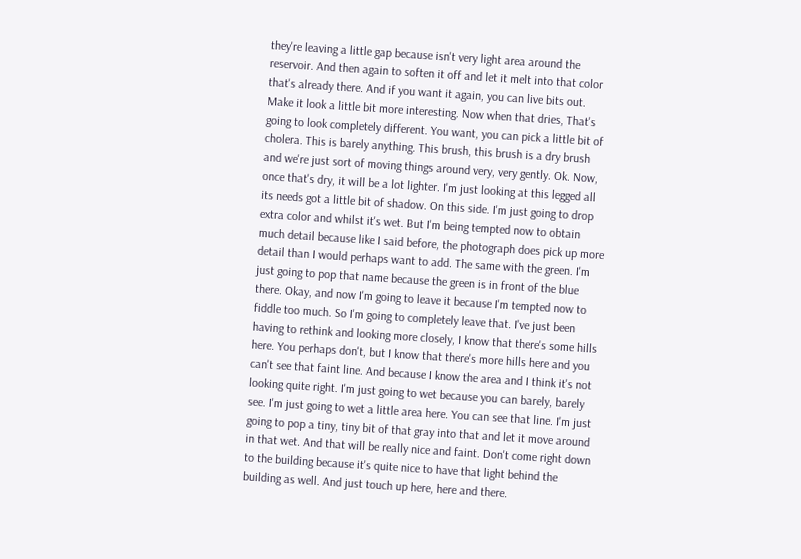they're leaving a little gap because isn't very light area around the reservoir. And then again to soften it off and let it melt into that color that's already there. And if you want it again, you can live bits out. Make it look a little bit more interesting. Now when that dries, That's going to look completely different. You want, you can pick a little bit of cholera. This is barely anything. This brush, this brush is a dry brush and we're just sort of moving things around very, very gently. Ok. Now, once that's dry, it will be a lot lighter. I'm just looking at this legged all its needs got a little bit of shadow. On this side. I'm just going to drop extra color and whilst it's wet. But I'm being tempted now to obtain much detail because like I said before, the photograph does pick up more detail than I would perhaps want to add. The same with the green. I'm just going to pop that name because the green is in front of the blue there. Okay, and now I'm going to leave it because I'm tempted now to fiddle too much. So I'm going to completely leave that. I've just been having to rethink and looking more closely, I know that there's some hills here. You perhaps don't, but I know that there's more hills here and you can't see that faint line. And because I know the area and I think it's not looking quite right. I'm just going to wet because you can barely, barely see. I'm just going to wet a little area here. You can see that line. I'm just going to pop a tiny, tiny bit of that gray into that and let it move around in that wet. And that will be really nice and faint. Don't come right down to the building because it's quite nice to have that light behind the building as well. And just touch up here, here and there.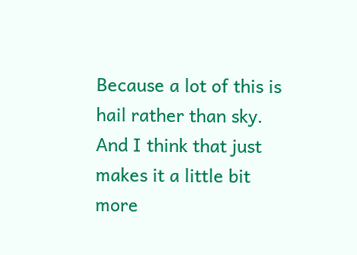Because a lot of this is hail rather than sky. And I think that just makes it a little bit more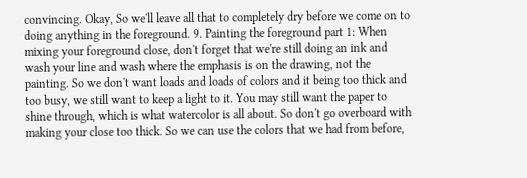convincing. Okay, So we'll leave all that to completely dry before we come on to doing anything in the foreground. 9. Painting the foreground part 1: When mixing your foreground close, don't forget that we're still doing an ink and wash your line and wash where the emphasis is on the drawing, not the painting. So we don't want loads and loads of colors and it being too thick and too busy, we still want to keep a light to it. You may still want the paper to shine through, which is what watercolor is all about. So don't go overboard with making your close too thick. So we can use the colors that we had from before,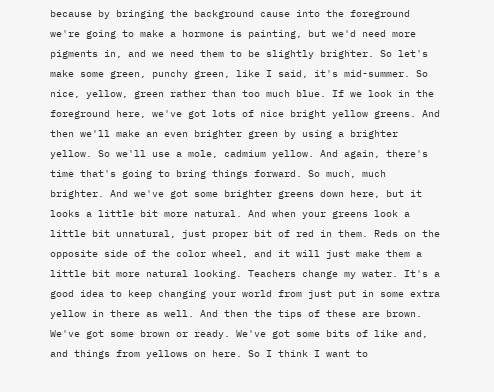because by bringing the background cause into the foreground we're going to make a hormone is painting, but we'd need more pigments in, and we need them to be slightly brighter. So let's make some green, punchy green, like I said, it's mid-summer. So nice, yellow, green rather than too much blue. If we look in the foreground here, we've got lots of nice bright yellow greens. And then we'll make an even brighter green by using a brighter yellow. So we'll use a mole, cadmium yellow. And again, there's time that's going to bring things forward. So much, much brighter. And we've got some brighter greens down here, but it looks a little bit more natural. And when your greens look a little bit unnatural, just proper bit of red in them. Reds on the opposite side of the color wheel, and it will just make them a little bit more natural looking. Teachers change my water. It's a good idea to keep changing your world from just put in some extra yellow in there as well. And then the tips of these are brown. We've got some brown or ready. We've got some bits of like and, and things from yellows on here. So I think I want to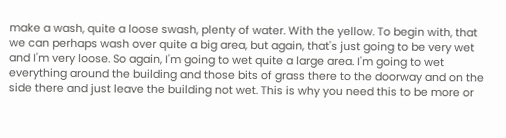make a wash, quite a loose swash, plenty of water. With the yellow. To begin with, that we can perhaps wash over quite a big area, but again, that's just going to be very wet and I'm very loose. So again, I'm going to wet quite a large area. I'm going to wet everything around the building and those bits of grass there to the doorway and on the side there and just leave the building not wet. This is why you need this to be more or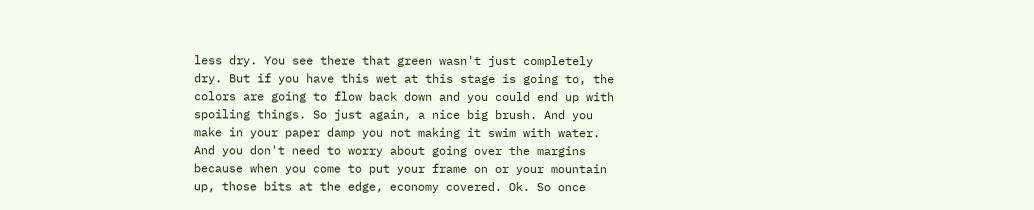less dry. You see there that green wasn't just completely dry. But if you have this wet at this stage is going to, the colors are going to flow back down and you could end up with spoiling things. So just again, a nice big brush. And you make in your paper damp you not making it swim with water. And you don't need to worry about going over the margins because when you come to put your frame on or your mountain up, those bits at the edge, economy covered. Ok. So once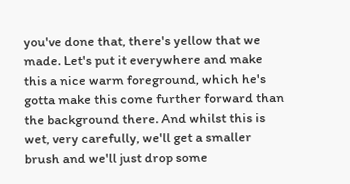you've done that, there's yellow that we made. Let's put it everywhere and make this a nice warm foreground, which he's gotta make this come further forward than the background there. And whilst this is wet, very carefully, we'll get a smaller brush and we'll just drop some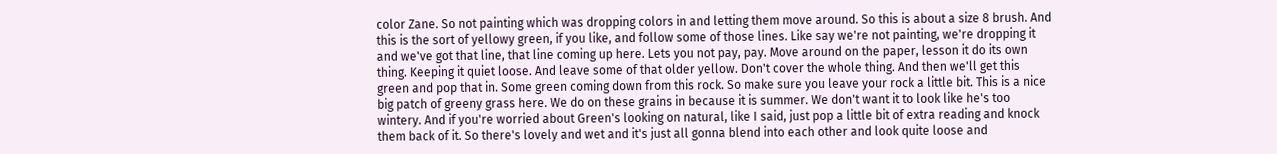color Zane. So not painting which was dropping colors in and letting them move around. So this is about a size 8 brush. And this is the sort of yellowy green, if you like, and follow some of those lines. Like say we're not painting, we're dropping it and we've got that line, that line coming up here. Lets you not pay, pay. Move around on the paper, lesson it do its own thing. Keeping it quiet loose. And leave some of that older yellow. Don't cover the whole thing. And then we'll get this green and pop that in. Some green coming down from this rock. So make sure you leave your rock a little bit. This is a nice big patch of greeny grass here. We do on these grains in because it is summer. We don't want it to look like he's too wintery. And if you're worried about Green's looking on natural, like I said, just pop a little bit of extra reading and knock them back of it. So there's lovely and wet and it's just all gonna blend into each other and look quite loose and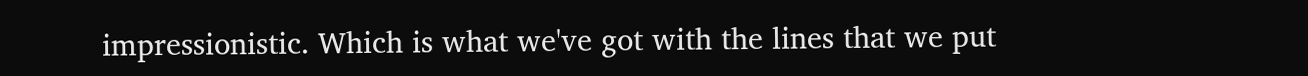impressionistic. Which is what we've got with the lines that we put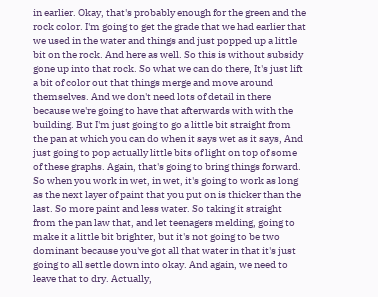in earlier. Okay, that's probably enough for the green and the rock color. I'm going to get the grade that we had earlier that we used in the water and things and just popped up a little bit on the rock. And here as well. So this is without subsidy gone up into that rock. So what we can do there, It's just lift a bit of color out that things merge and move around themselves. And we don't need lots of detail in there because we're going to have that afterwards with with the building. But I'm just going to go a little bit straight from the pan at which you can do when it says wet as it says, And just going to pop actually little bits of light on top of some of these graphs. Again, that's going to bring things forward. So when you work in wet, in wet, it's going to work as long as the next layer of paint that you put on is thicker than the last. So more paint and less water. So taking it straight from the pan law that, and let teenagers melding, going to make it a little bit brighter, but it's not going to be two dominant because you've got all that water in that it's just going to all settle down into okay. And again, we need to leave that to dry. Actually,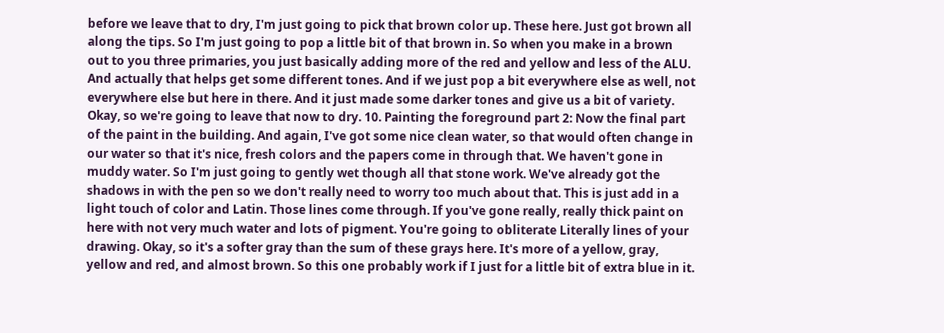before we leave that to dry, I'm just going to pick that brown color up. These here. Just got brown all along the tips. So I'm just going to pop a little bit of that brown in. So when you make in a brown out to you three primaries, you just basically adding more of the red and yellow and less of the ALU. And actually that helps get some different tones. And if we just pop a bit everywhere else as well, not everywhere else but here in there. And it just made some darker tones and give us a bit of variety. Okay, so we're going to leave that now to dry. 10. Painting the foreground part 2: Now the final part of the paint in the building. And again, I've got some nice clean water, so that would often change in our water so that it's nice, fresh colors and the papers come in through that. We haven't gone in muddy water. So I'm just going to gently wet though all that stone work. We've already got the shadows in with the pen so we don't really need to worry too much about that. This is just add in a light touch of color and Latin. Those lines come through. If you've gone really, really thick paint on here with not very much water and lots of pigment. You're going to obliterate Literally lines of your drawing. Okay, so it's a softer gray than the sum of these grays here. It's more of a yellow, gray, yellow and red, and almost brown. So this one probably work if I just for a little bit of extra blue in it.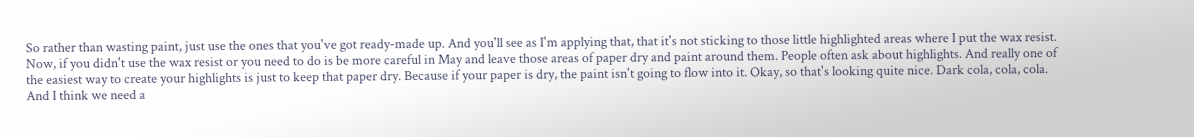So rather than wasting paint, just use the ones that you've got ready-made up. And you'll see as I'm applying that, that it's not sticking to those little highlighted areas where I put the wax resist. Now, if you didn't use the wax resist or you need to do is be more careful in May and leave those areas of paper dry and paint around them. People often ask about highlights. And really one of the easiest way to create your highlights is just to keep that paper dry. Because if your paper is dry, the paint isn't going to flow into it. Okay, so that's looking quite nice. Dark cola, cola, cola. And I think we need a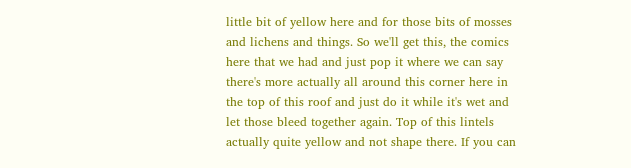little bit of yellow here and for those bits of mosses and lichens and things. So we'll get this, the comics here that we had and just pop it where we can say there's more actually all around this corner here in the top of this roof and just do it while it's wet and let those bleed together again. Top of this lintels actually quite yellow and not shape there. If you can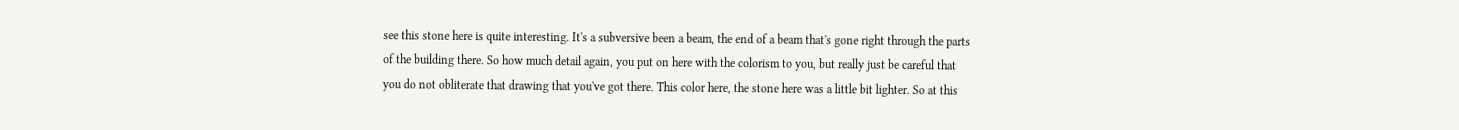see this stone here is quite interesting. It's a subversive been a beam, the end of a beam that's gone right through the parts of the building there. So how much detail again, you put on here with the colorism to you, but really just be careful that you do not obliterate that drawing that you've got there. This color here, the stone here was a little bit lighter. So at this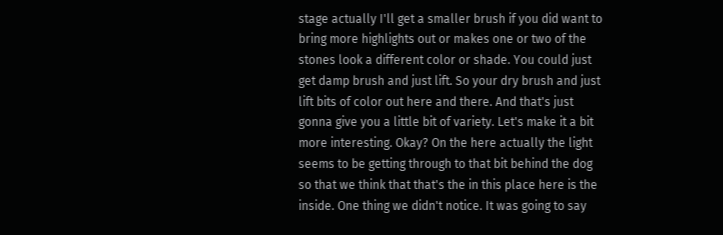stage actually I'll get a smaller brush if you did want to bring more highlights out or makes one or two of the stones look a different color or shade. You could just get damp brush and just lift. So your dry brush and just lift bits of color out here and there. And that's just gonna give you a little bit of variety. Let's make it a bit more interesting. Okay? On the here actually the light seems to be getting through to that bit behind the dog so that we think that that's the in this place here is the inside. One thing we didn't notice. It was going to say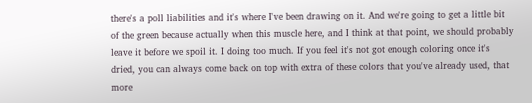there's a poll liabilities and it's where I've been drawing on it. And we're going to get a little bit of the green because actually when this muscle here, and I think at that point, we should probably leave it before we spoil it. I doing too much. If you feel it's not got enough coloring once it's dried, you can always come back on top with extra of these colors that you've already used, that more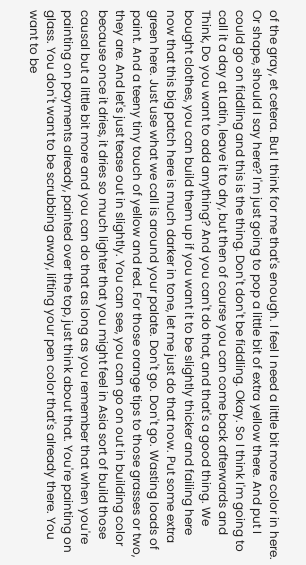of the gray, et cetera. But I think for me that's enough. I feel I need a little bit more color in here. Or shape, should I say here? I'm just going to pop a little bit of extra yellow there. And put I could go on fiddling and this is the thing. Don't don't be fiddling. Okay. So I think I'm going to call it a day at Latin, leave it to dry, but then of course you can come back afterwards and Think, Do you want to add anything? And you can't do that, and that's a good thing. We bought clothes, you can build them up if you want it to be slightly thicker and failing here now that this big patch here is much darker in tone, let me just do that now. Put some extra green here. Just use what we call is around your palate. Don't go. Don't go. Wasting loads of paint. And a teeny tiny touch of yellow and red. For those orange tips to those grasses or two, they are. And let's just tease out in slightly. You can see, you can go on out in building color because once it dries, it dries so much lighter that you might feel in Asia sort of build those causal but a little bit more and you can do that as long as you remember that when you're painting on payments already, painted over the top, just think about that. You're painting on glass. You don't want to be scrubbing away, lifting your pen color that's already there. You want to be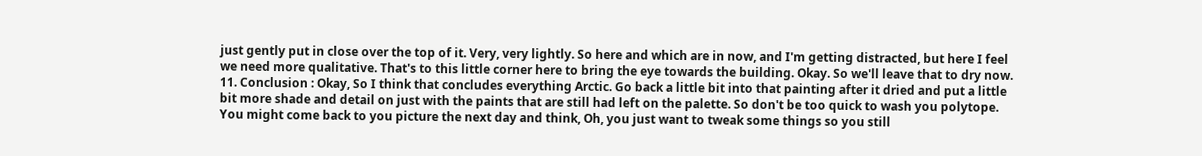just gently put in close over the top of it. Very, very lightly. So here and which are in now, and I'm getting distracted, but here I feel we need more qualitative. That's to this little corner here to bring the eye towards the building. Okay. So we'll leave that to dry now. 11. Conclusion : Okay, So I think that concludes everything Arctic. Go back a little bit into that painting after it dried and put a little bit more shade and detail on just with the paints that are still had left on the palette. So don't be too quick to wash you polytope. You might come back to you picture the next day and think, Oh, you just want to tweak some things so you still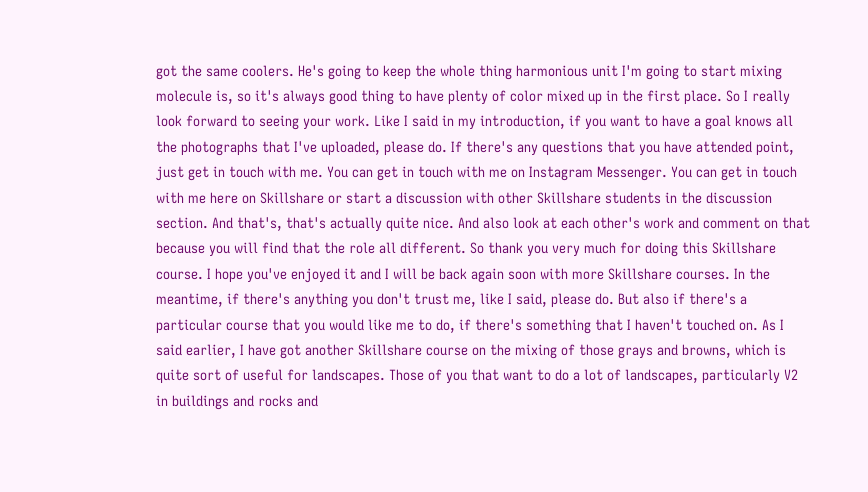got the same coolers. He's going to keep the whole thing harmonious unit I'm going to start mixing molecule is, so it's always good thing to have plenty of color mixed up in the first place. So I really look forward to seeing your work. Like I said in my introduction, if you want to have a goal knows all the photographs that I've uploaded, please do. If there's any questions that you have attended point, just get in touch with me. You can get in touch with me on Instagram Messenger. You can get in touch with me here on Skillshare or start a discussion with other Skillshare students in the discussion section. And that's, that's actually quite nice. And also look at each other's work and comment on that because you will find that the role all different. So thank you very much for doing this Skillshare course. I hope you've enjoyed it and I will be back again soon with more Skillshare courses. In the meantime, if there's anything you don't trust me, like I said, please do. But also if there's a particular course that you would like me to do, if there's something that I haven't touched on. As I said earlier, I have got another Skillshare course on the mixing of those grays and browns, which is quite sort of useful for landscapes. Those of you that want to do a lot of landscapes, particularly V2 in buildings and rocks and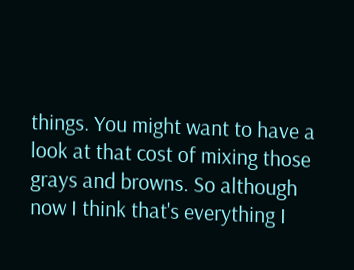things. You might want to have a look at that cost of mixing those grays and browns. So although now I think that's everything I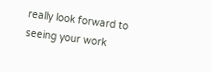really look forward to seeing your work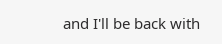and I'll be back with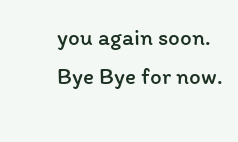you again soon. Bye Bye for now.